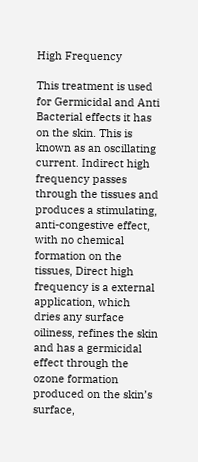High Frequency

This treatment is used for Germicidal and Anti Bacterial effects it has on the skin. This is known as an oscillating current. Indirect high frequency passes through the tissues and produces a stimulating, anti-congestive effect, with no chemical formation on the tissues, Direct high frequency is a external application, which dries any surface oiliness, refines the skin and has a germicidal effect through the ozone formation produced on the skin’s surface,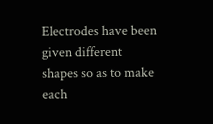Electrodes have been given different shapes so as to make each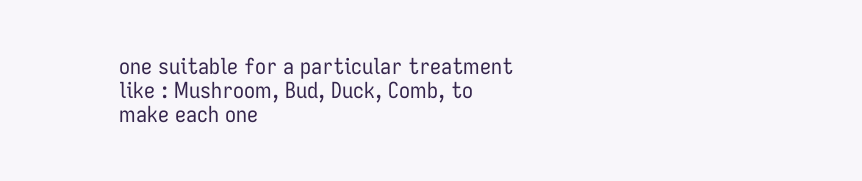one suitable for a particular treatment like : Mushroom, Bud, Duck, Comb, to make each one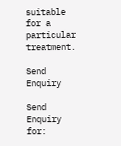suitable for a particular treatment.

Send Enquiry

Send Enquiry for: